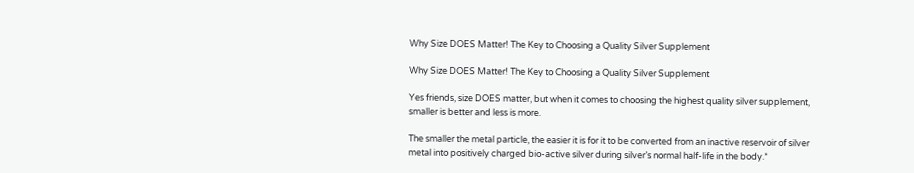Why Size DOES Matter! The Key to Choosing a Quality Silver Supplement

Why Size DOES Matter! The Key to Choosing a Quality Silver Supplement

Yes friends, size DOES matter, but when it comes to choosing the highest quality silver supplement, smaller is better and less is more.

The smaller the metal particle, the easier it is for it to be converted from an inactive reservoir of silver metal into positively charged bio-active silver during silver’s normal half-life in the body.*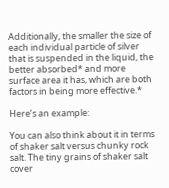Additionally, the smaller the size of each individual particle of silver that is suspended in the liquid, the better absorbed* and more surface area it has, which are both factors in being more effective.*

Here’s an example:

You can also think about it in terms of shaker salt versus chunky rock salt. The tiny grains of shaker salt cover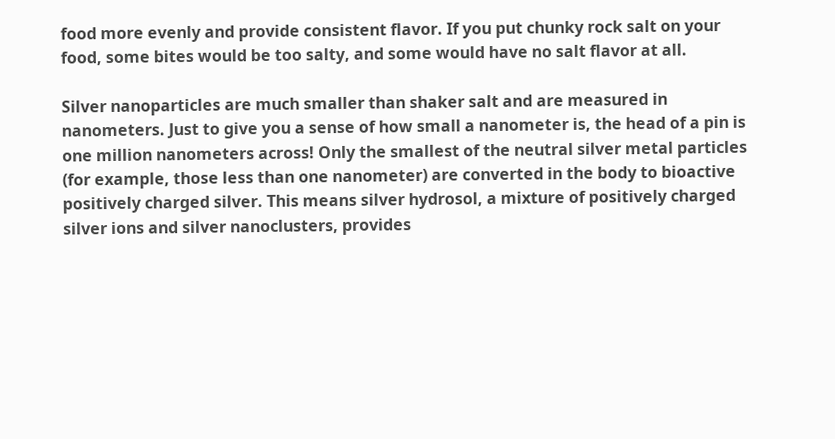food more evenly and provide consistent flavor. If you put chunky rock salt on your food, some bites would be too salty, and some would have no salt flavor at all.

Silver nanoparticles are much smaller than shaker salt and are measured in nanometers. Just to give you a sense of how small a nanometer is, the head of a pin is one million nanometers across! Only the smallest of the neutral silver metal particles (for example, those less than one nanometer) are converted in the body to bioactive positively charged silver. This means silver hydrosol, a mixture of positively charged silver ions and silver nanoclusters, provides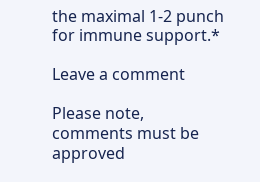the maximal 1-2 punch for immune support.*

Leave a comment

Please note, comments must be approved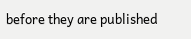before they are published